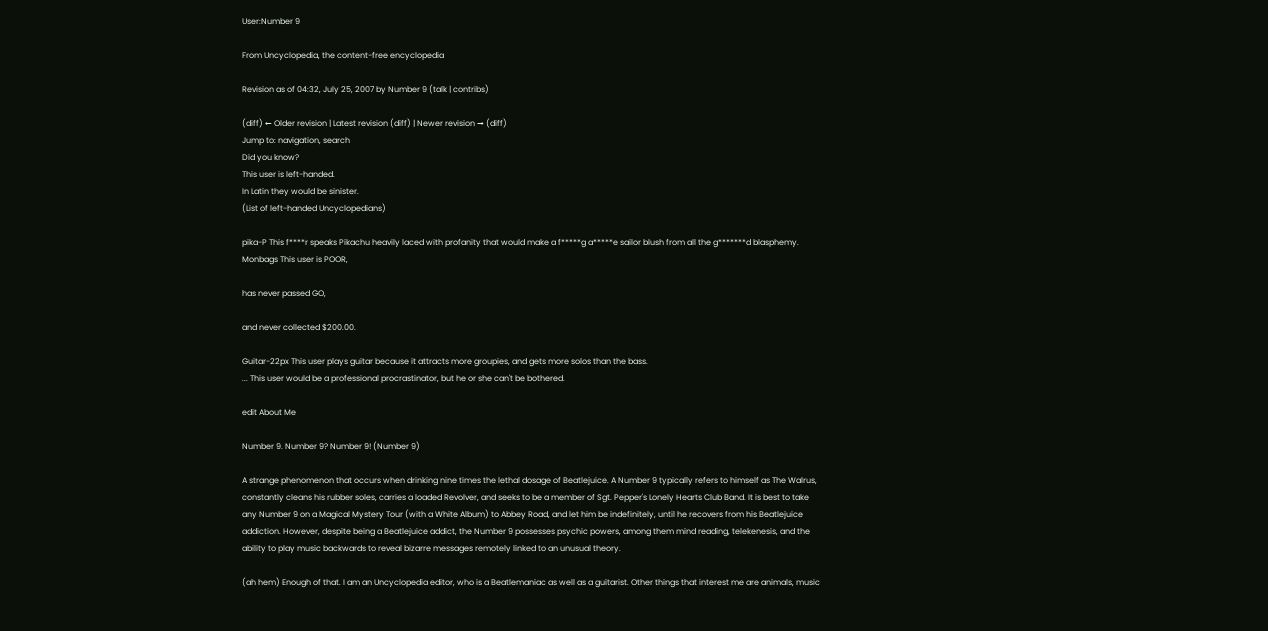User:Number 9

From Uncyclopedia, the content-free encyclopedia

Revision as of 04:32, July 25, 2007 by Number 9 (talk | contribs)

(diff) ← Older revision | Latest revision (diff) | Newer revision → (diff)
Jump to: navigation, search
Did you know?
This user is left-handed.
In Latin they would be sinister.
(List of left-handed Uncyclopedians)

pika-P This f****r speaks Pikachu heavily laced with profanity that would make a f*****g a*****e sailor blush from all the g*******d blasphemy.
Monbags This user is POOR,

has never passed GO,

and never collected $200.00.

Guitar-22px This user plays guitar because it attracts more groupies, and gets more solos than the bass.
... This user would be a professional procrastinator, but he or she can't be bothered.

edit About Me

Number 9. Number 9? Number 9! (Number 9)

A strange phenomenon that occurs when drinking nine times the lethal dosage of Beatlejuice. A Number 9 typically refers to himself as The Walrus, constantly cleans his rubber soles, carries a loaded Revolver, and seeks to be a member of Sgt. Pepper's Lonely Hearts Club Band. It is best to take any Number 9 on a Magical Mystery Tour (with a White Album) to Abbey Road, and let him be indefinitely, until he recovers from his Beatlejuice addiction. However, despite being a Beatlejuice addict, the Number 9 possesses psychic powers, among them mind reading, telekenesis, and the ability to play music backwards to reveal bizarre messages remotely linked to an unusual theory.

(ah hem) Enough of that. I am an Uncyclopedia editor, who is a Beatlemaniac as well as a guitarist. Other things that interest me are animals, music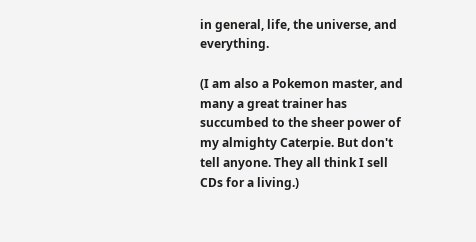in general, life, the universe, and everything.

(I am also a Pokemon master, and many a great trainer has succumbed to the sheer power of my almighty Caterpie. But don't tell anyone. They all think I sell CDs for a living.)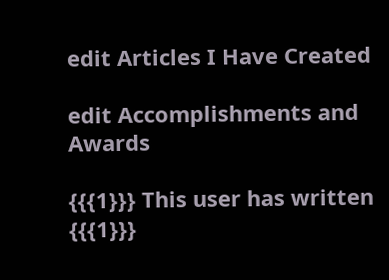edit Articles I Have Created

edit Accomplishments and Awards

{{{1}}} This user has written {{{1}}}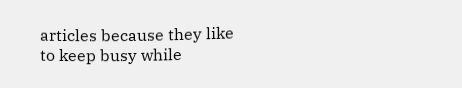articles because they like to keep busy while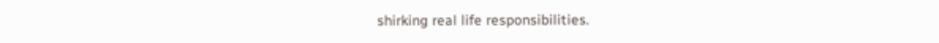shirking real life responsibilities.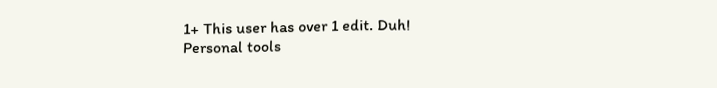1+ This user has over 1 edit. Duh!
Personal tools